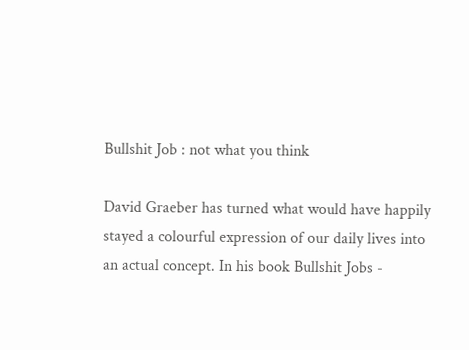Bullshit Job : not what you think

David Graeber has turned what would have happily stayed a colourful expression of our daily lives into an actual concept. In his book Bullshit Jobs -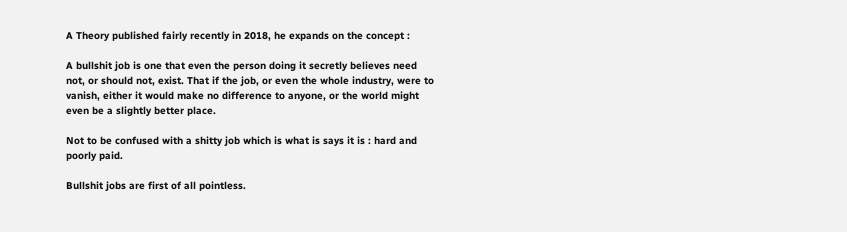A Theory published fairly recently in 2018, he expands on the concept :

A bullshit job is one that even the person doing it secretly believes need not, or should not, exist. That if the job, or even the whole industry, were to vanish, either it would make no difference to anyone, or the world might even be a slightly better place.

Not to be confused with a shitty job which is what is says it is : hard and poorly paid.

Bullshit jobs are first of all pointless.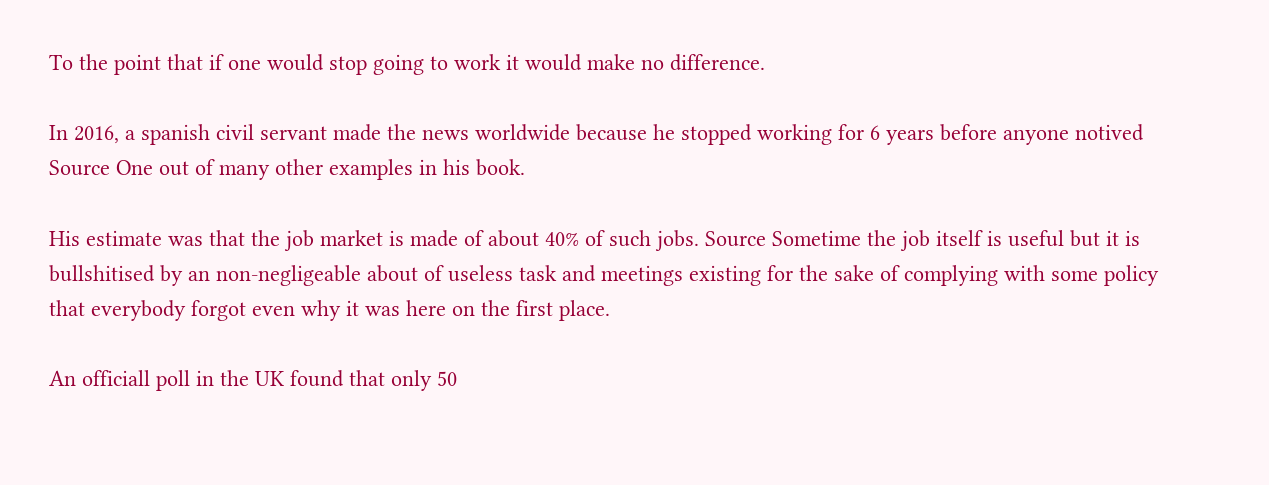To the point that if one would stop going to work it would make no difference.

In 2016, a spanish civil servant made the news worldwide because he stopped working for 6 years before anyone notived Source One out of many other examples in his book.

His estimate was that the job market is made of about 40% of such jobs. Source Sometime the job itself is useful but it is bullshitised by an non-negligeable about of useless task and meetings existing for the sake of complying with some policy that everybody forgot even why it was here on the first place.

An officiall poll in the UK found that only 50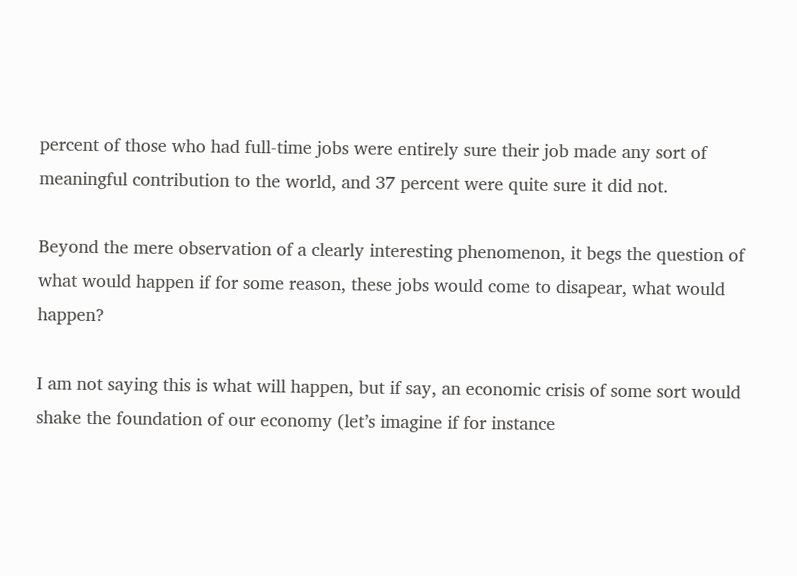percent of those who had full-time jobs were entirely sure their job made any sort of meaningful contribution to the world, and 37 percent were quite sure it did not.

Beyond the mere observation of a clearly interesting phenomenon, it begs the question of what would happen if for some reason, these jobs would come to disapear, what would happen?

I am not saying this is what will happen, but if say, an economic crisis of some sort would shake the foundation of our economy (let’s imagine if for instance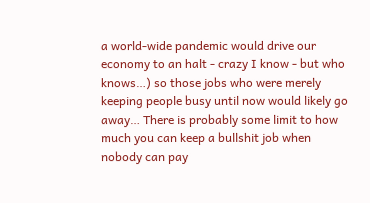a world-wide pandemic would drive our economy to an halt - crazy I know - but who knows…) so those jobs who were merely keeping people busy until now would likely go away… There is probably some limit to how much you can keep a bullshit job when nobody can pay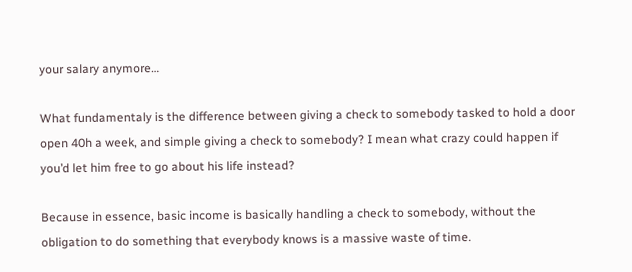your salary anymore…

What fundamentaly is the difference between giving a check to somebody tasked to hold a door open 40h a week, and simple giving a check to somebody? I mean what crazy could happen if you’d let him free to go about his life instead?

Because in essence, basic income is basically handling a check to somebody, without the obligation to do something that everybody knows is a massive waste of time.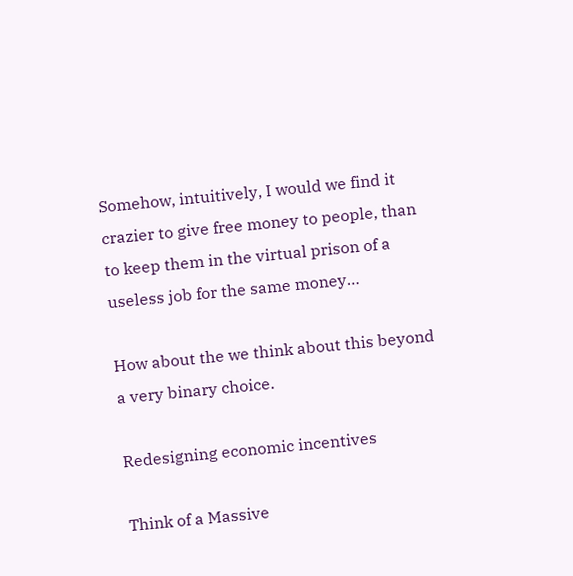Somehow, intuitively, I would we find it crazier to give free money to people, than to keep them in the virtual prison of a useless job for the same money…

How about the we think about this beyond a very binary choice.

Redesigning economic incentives

Think of a Massive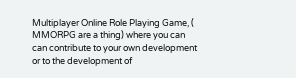Multiplayer Online Role Playing Game, ( MMORPG are a thing) where you can can contribute to your own development or to the development of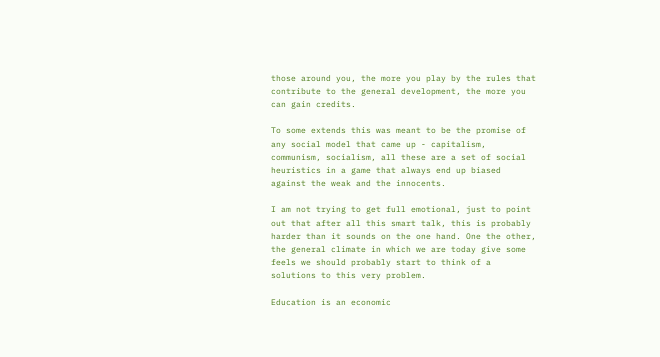those around you, the more you play by the rules that contribute to the general development, the more you can gain credits.

To some extends this was meant to be the promise of any social model that came up - capitalism, communism, socialism, all these are a set of social heuristics in a game that always end up biased against the weak and the innocents.

I am not trying to get full emotional, just to point out that after all this smart talk, this is probably harder than it sounds on the one hand. One the other, the general climate in which we are today give some feels we should probably start to think of a solutions to this very problem.

Education is an economic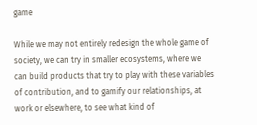game

While we may not entirely redesign the whole game of society, we can try in smaller ecosystems, where we can build products that try to play with these variables of contribution, and to gamify our relationships, at work or elsewhere, to see what kind of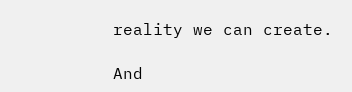reality we can create.

And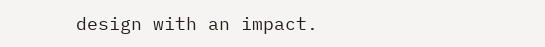design with an impact.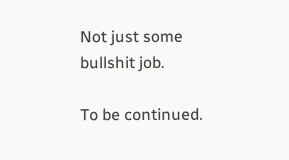Not just some bullshit job.

To be continued.